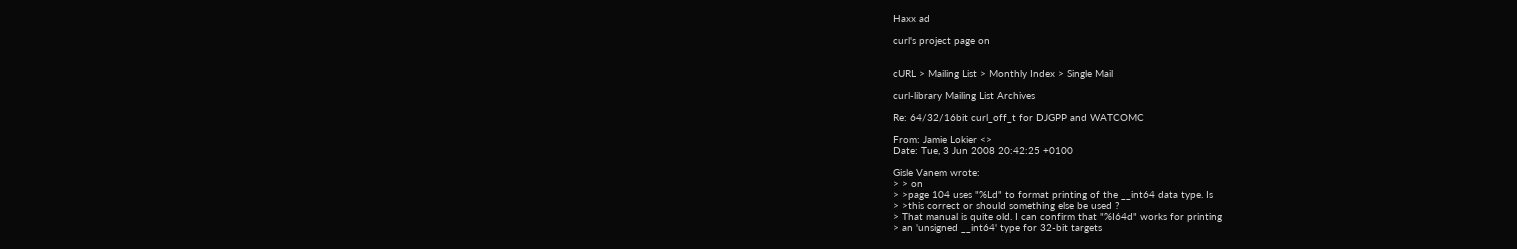Haxx ad

curl's project page on


cURL > Mailing List > Monthly Index > Single Mail

curl-library Mailing List Archives

Re: 64/32/16bit curl_off_t for DJGPP and WATCOMC

From: Jamie Lokier <>
Date: Tue, 3 Jun 2008 20:42:25 +0100

Gisle Vanem wrote:
> > on
> >page 104 uses "%Ld" to format printing of the __int64 data type. Is
> >this correct or should something else be used ?
> That manual is quite old. I can confirm that "%I64d" works for printing
> an 'unsigned __int64' type for 32-bit targets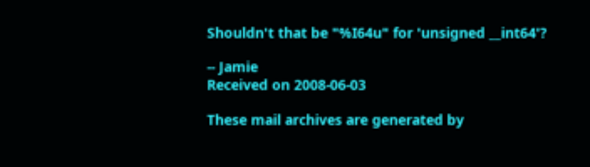Shouldn't that be "%I64u" for 'unsigned __int64'?

-- Jamie
Received on 2008-06-03

These mail archives are generated by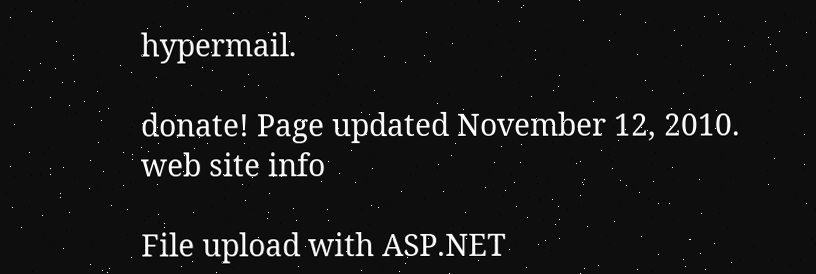hypermail.

donate! Page updated November 12, 2010.
web site info

File upload with ASP.NET